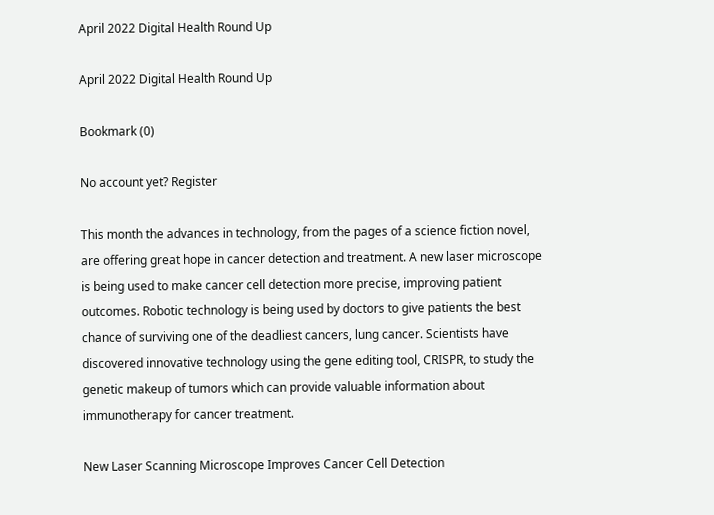April 2022 Digital Health Round Up

April 2022 Digital Health Round Up

Bookmark (0)

No account yet? Register

This month the advances in technology, from the pages of a science fiction novel, are offering great hope in cancer detection and treatment. A new laser microscope is being used to make cancer cell detection more precise, improving patient outcomes. Robotic technology is being used by doctors to give patients the best chance of surviving one of the deadliest cancers, lung cancer. Scientists have discovered innovative technology using the gene editing tool, CRISPR, to study the genetic makeup of tumors which can provide valuable information about immunotherapy for cancer treatment.

New Laser Scanning Microscope Improves Cancer Cell Detection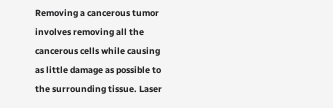Removing a cancerous tumor involves removing all the cancerous cells while causing as little damage as possible to the surrounding tissue. Laser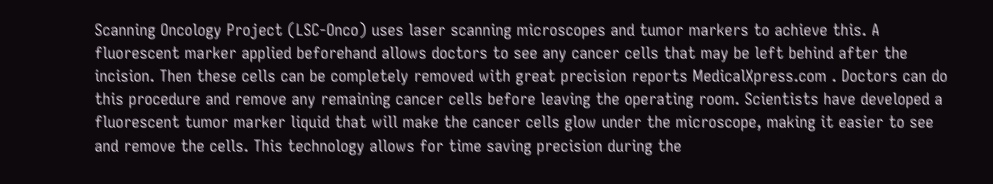Scanning Oncology Project (LSC-Onco) uses laser scanning microscopes and tumor markers to achieve this. A fluorescent marker applied beforehand allows doctors to see any cancer cells that may be left behind after the incision. Then these cells can be completely removed with great precision reports MedicalXpress.com . Doctors can do this procedure and remove any remaining cancer cells before leaving the operating room. Scientists have developed a fluorescent tumor marker liquid that will make the cancer cells glow under the microscope, making it easier to see and remove the cells. This technology allows for time saving precision during the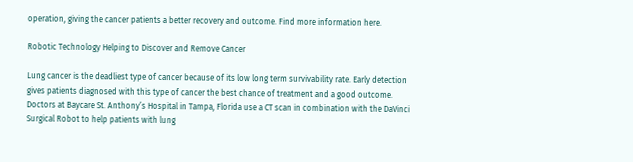operation, giving the cancer patients a better recovery and outcome. Find more information here.

Robotic Technology Helping to Discover and Remove Cancer

Lung cancer is the deadliest type of cancer because of its low long term survivability rate. Early detection gives patients diagnosed with this type of cancer the best chance of treatment and a good outcome. Doctors at Baycare St. Anthony’s Hospital in Tampa, Florida use a CT scan in combination with the DaVinci Surgical Robot to help patients with lung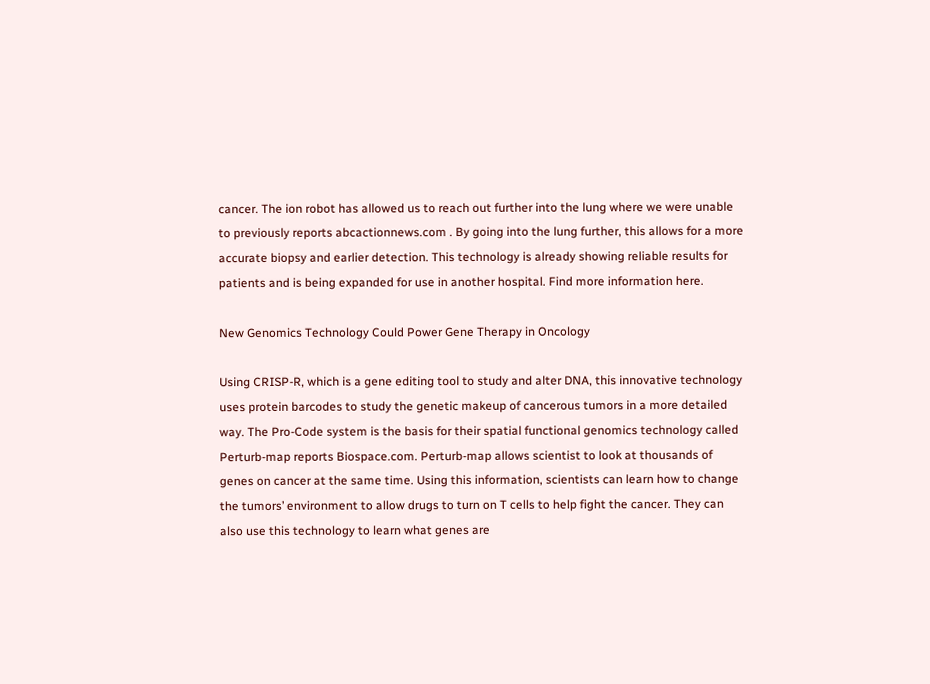cancer. The ion robot has allowed us to reach out further into the lung where we were unable to previously reports abcactionnews.com . By going into the lung further, this allows for a more accurate biopsy and earlier detection. This technology is already showing reliable results for patients and is being expanded for use in another hospital. Find more information here.

New Genomics Technology Could Power Gene Therapy in Oncology

Using CRISP-R, which is a gene editing tool to study and alter DNA, this innovative technology uses protein barcodes to study the genetic makeup of cancerous tumors in a more detailed way. The Pro-Code system is the basis for their spatial functional genomics technology called Perturb-map reports Biospace.com. Perturb-map allows scientist to look at thousands of genes on cancer at the same time. Using this information, scientists can learn how to change the tumors’ environment to allow drugs to turn on T cells to help fight the cancer. They can also use this technology to learn what genes are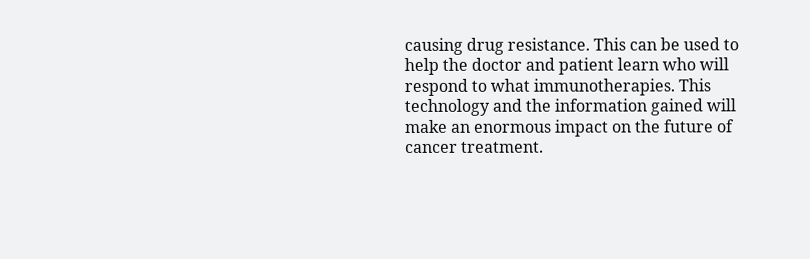causing drug resistance. This can be used to help the doctor and patient learn who will respond to what immunotherapies. This technology and the information gained will make an enormous impact on the future of cancer treatment.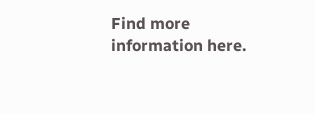Find more information here.